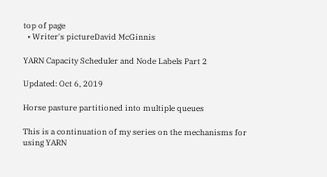top of page
  • Writer's pictureDavid McGinnis

YARN Capacity Scheduler and Node Labels Part 2

Updated: Oct 6, 2019

Horse pasture partitioned into multiple queues

This is a continuation of my series on the mechanisms for using YARN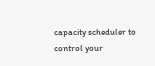capacity scheduler to control your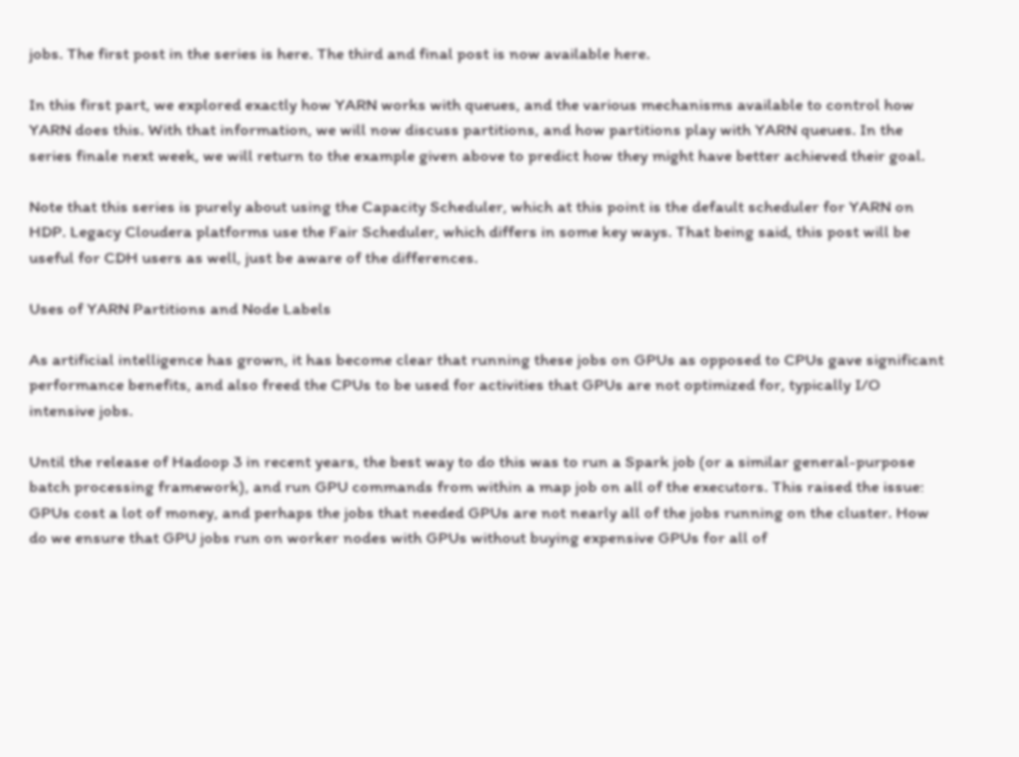jobs. The first post in the series is here. The third and final post is now available here.

In this first part, we explored exactly how YARN works with queues, and the various mechanisms available to control how YARN does this. With that information, we will now discuss partitions, and how partitions play with YARN queues. In the series finale next week, we will return to the example given above to predict how they might have better achieved their goal.

Note that this series is purely about using the Capacity Scheduler, which at this point is the default scheduler for YARN on HDP. Legacy Cloudera platforms use the Fair Scheduler, which differs in some key ways. That being said, this post will be useful for CDH users as well, just be aware of the differences.

Uses of YARN Partitions and Node Labels

As artificial intelligence has grown, it has become clear that running these jobs on GPUs as opposed to CPUs gave significant performance benefits, and also freed the CPUs to be used for activities that GPUs are not optimized for, typically I/O intensive jobs.

Until the release of Hadoop 3 in recent years, the best way to do this was to run a Spark job (or a similar general-purpose batch processing framework), and run GPU commands from within a map job on all of the executors. This raised the issue: GPUs cost a lot of money, and perhaps the jobs that needed GPUs are not nearly all of the jobs running on the cluster. How do we ensure that GPU jobs run on worker nodes with GPUs without buying expensive GPUs for all of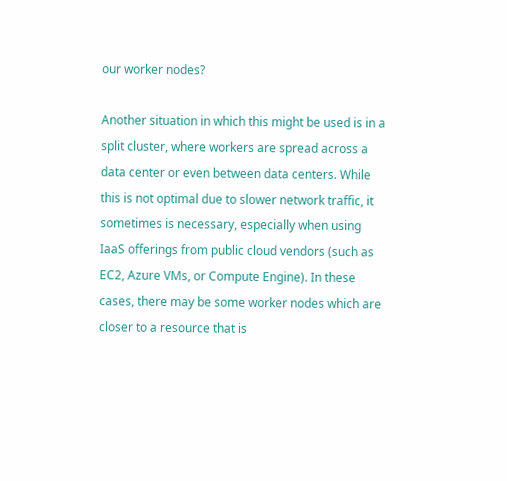our worker nodes?

Another situation in which this might be used is in a split cluster, where workers are spread across a data center or even between data centers. While this is not optimal due to slower network traffic, it sometimes is necessary, especially when using IaaS offerings from public cloud vendors (such as EC2, Azure VMs, or Compute Engine). In these cases, there may be some worker nodes which are closer to a resource that is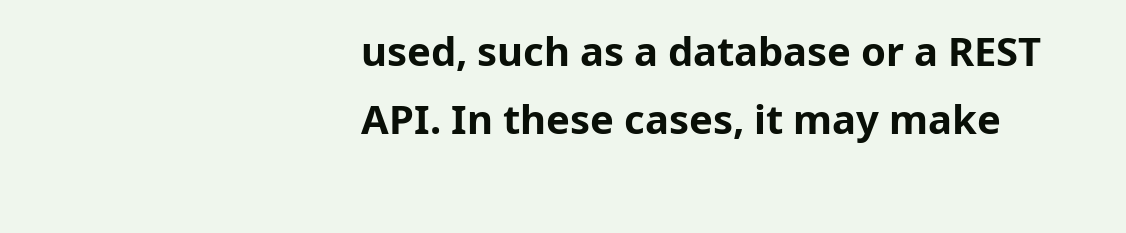used, such as a database or a REST API. In these cases, it may make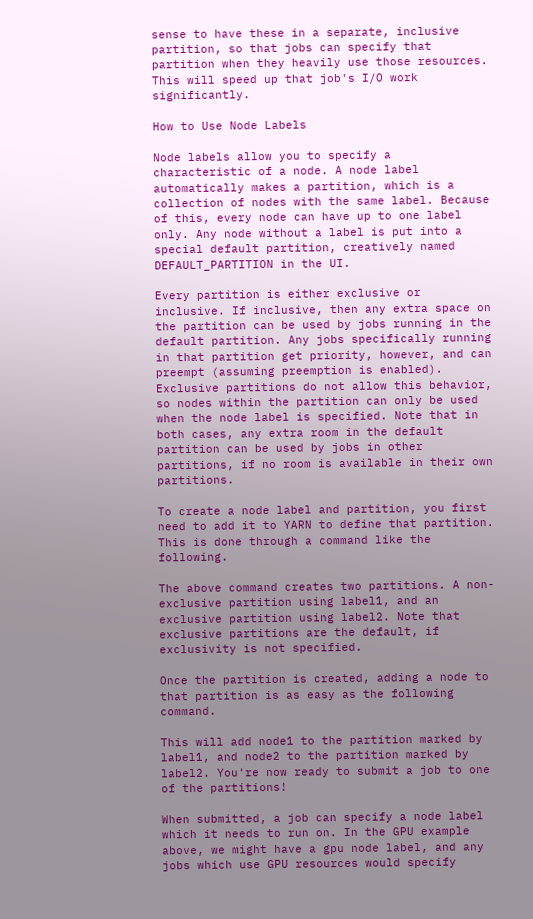sense to have these in a separate, inclusive partition, so that jobs can specify that partition when they heavily use those resources. This will speed up that job's I/O work significantly.

How to Use Node Labels

Node labels allow you to specify a characteristic of a node. A node label automatically makes a partition, which is a collection of nodes with the same label. Because of this, every node can have up to one label only. Any node without a label is put into a special default partition, creatively named DEFAULT_PARTITION in the UI.

Every partition is either exclusive or inclusive. If inclusive, then any extra space on the partition can be used by jobs running in the default partition. Any jobs specifically running in that partition get priority, however, and can preempt (assuming preemption is enabled). Exclusive partitions do not allow this behavior, so nodes within the partition can only be used when the node label is specified. Note that in both cases, any extra room in the default partition can be used by jobs in other partitions, if no room is available in their own partitions.

To create a node label and partition, you first need to add it to YARN to define that partition. This is done through a command like the following.

The above command creates two partitions. A non-exclusive partition using label1, and an exclusive partition using label2. Note that exclusive partitions are the default, if exclusivity is not specified.

Once the partition is created, adding a node to that partition is as easy as the following command.

This will add node1 to the partition marked by label1, and node2 to the partition marked by label2. You're now ready to submit a job to one of the partitions!

When submitted, a job can specify a node label which it needs to run on. In the GPU example above, we might have a gpu node label, and any jobs which use GPU resources would specify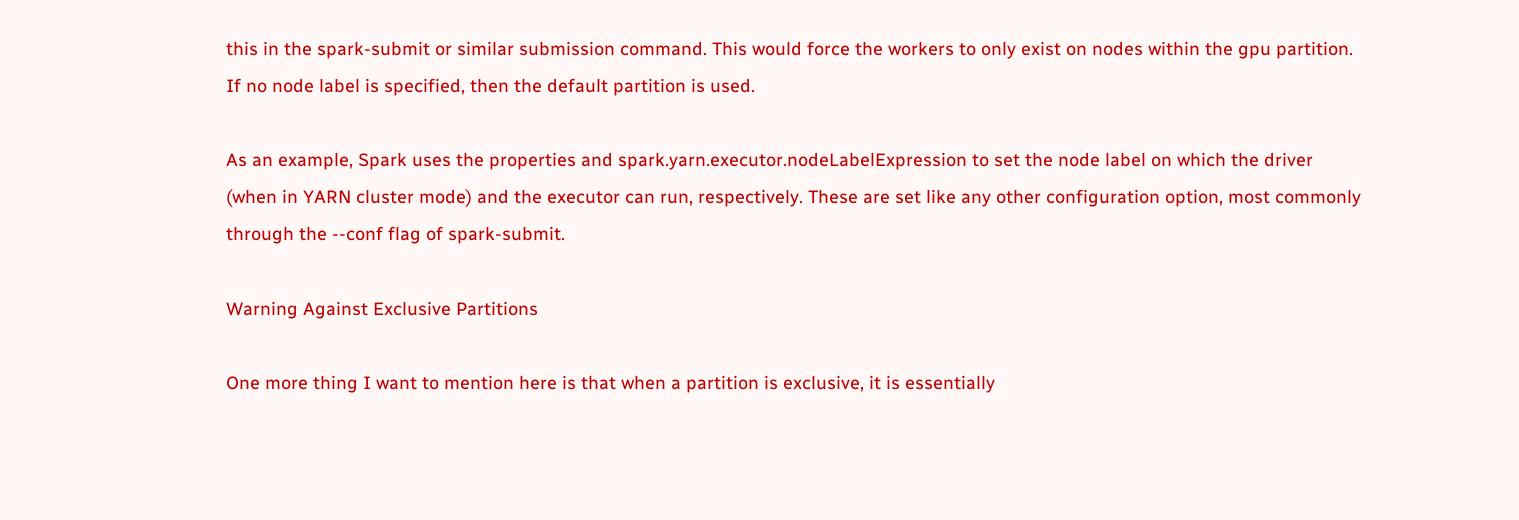this in the spark-submit or similar submission command. This would force the workers to only exist on nodes within the gpu partition. If no node label is specified, then the default partition is used.

As an example, Spark uses the properties and spark.yarn.executor.nodeLabelExpression to set the node label on which the driver (when in YARN cluster mode) and the executor can run, respectively. These are set like any other configuration option, most commonly through the --conf flag of spark-submit.

Warning Against Exclusive Partitions

One more thing I want to mention here is that when a partition is exclusive, it is essentially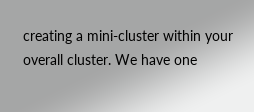creating a mini-cluster within your overall cluster. We have one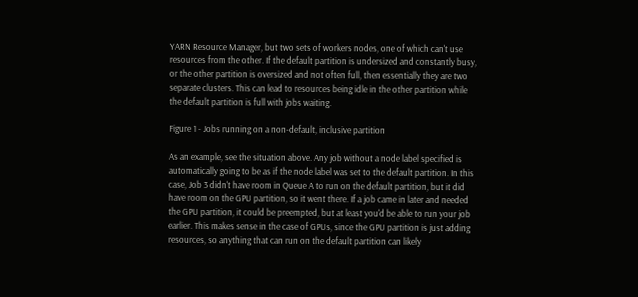YARN Resource Manager, but two sets of workers nodes, one of which can't use resources from the other. If the default partition is undersized and constantly busy, or the other partition is oversized and not often full, then essentially they are two separate clusters. This can lead to resources being idle in the other partition while the default partition is full with jobs waiting.

Figure 1 - Jobs running on a non-default, inclusive partition

As an example, see the situation above. Any job without a node label specified is automatically going to be as if the node label was set to the default partition. In this case, Job 3 didn't have room in Queue A to run on the default partition, but it did have room on the GPU partition, so it went there. If a job came in later and needed the GPU partition, it could be preempted, but at least you'd be able to run your job earlier. This makes sense in the case of GPUs, since the GPU partition is just adding resources, so anything that can run on the default partition can likely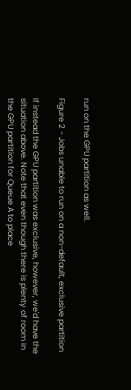run on the GPU partition as well.

Figure 2 - Jobs unable to run on a non-default, exclusive partition

If instead the GPU partition was exclusive, however, we'd have the situation above. Note that even though there is plenty of room in the GPU partition for Queue A to place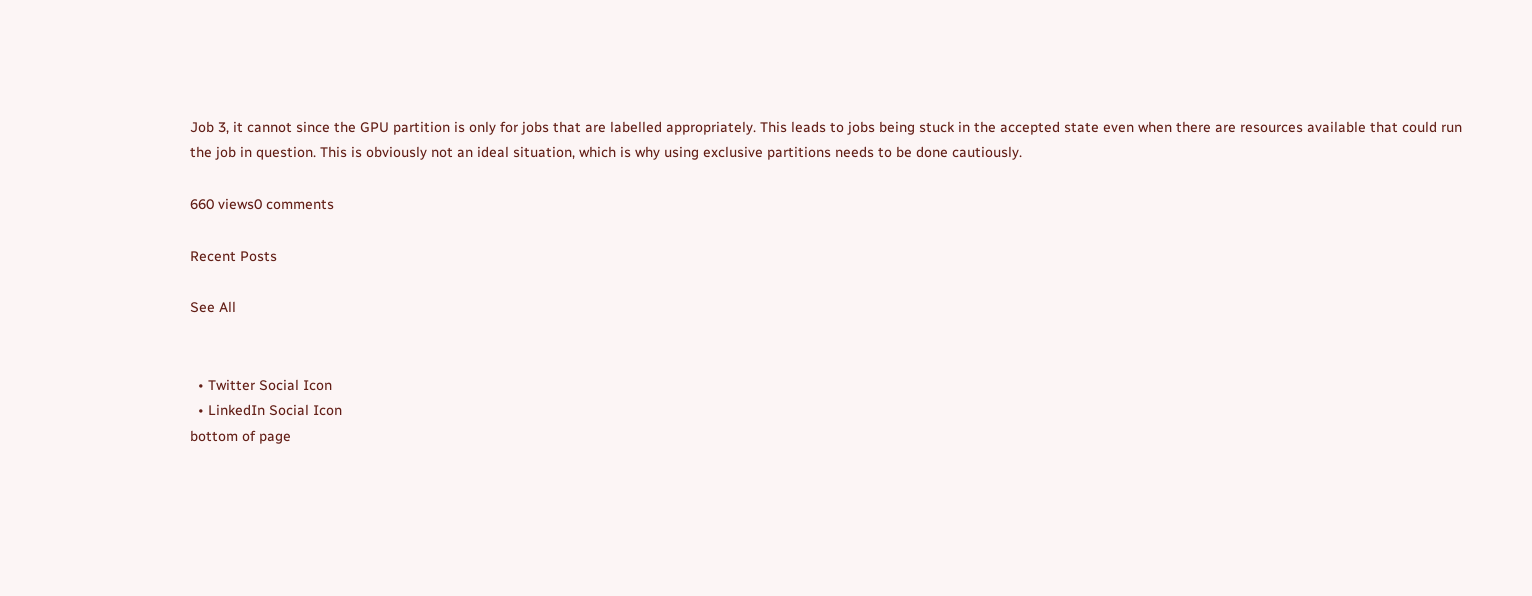Job 3, it cannot since the GPU partition is only for jobs that are labelled appropriately. This leads to jobs being stuck in the accepted state even when there are resources available that could run the job in question. This is obviously not an ideal situation, which is why using exclusive partitions needs to be done cautiously.

660 views0 comments

Recent Posts

See All


  • Twitter Social Icon
  • LinkedIn Social Icon
bottom of page